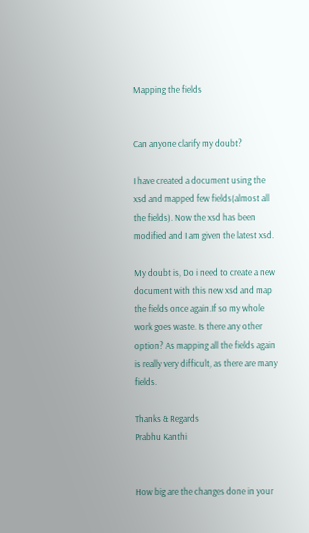Mapping the fields


Can anyone clarify my doubt?

I have created a document using the xsd and mapped few fields(almost all the fields). Now the xsd has been modified and I am given the latest xsd.

My doubt is, Do i need to create a new document with this new xsd and map the fields once again.If so my whole work goes waste. Is there any other option? As mapping all the fields again is really very difficult, as there are many fields.

Thanks & Regards
Prabhu Kanthi


How big are the changes done in your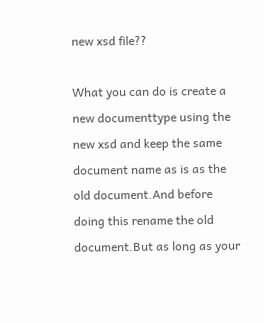new xsd file??

What you can do is create a new documenttype using the new xsd and keep the same document name as is as the old document.And before doing this rename the old document.But as long as your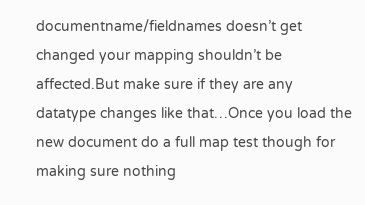documentname/fieldnames doesn’t get changed your mapping shouldn’t be affected.But make sure if they are any datatype changes like that…Once you load the new document do a full map test though for making sure nothing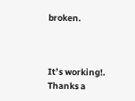broken.



It’s working!.
Thanks a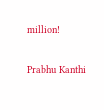million!

Prabhu Kanthi